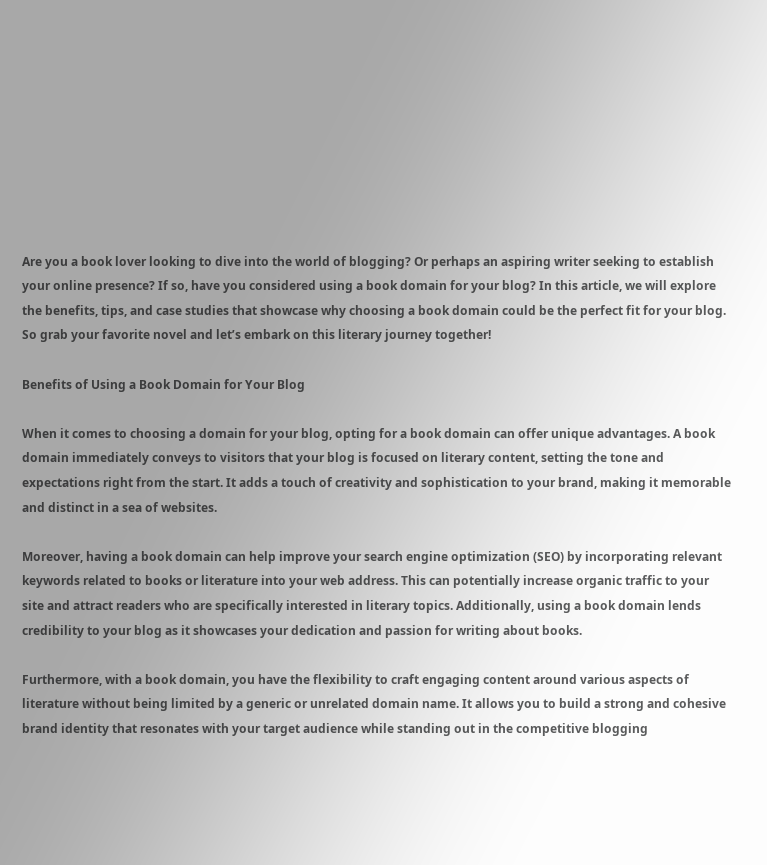Are you a book lover looking to dive into the world of blogging? Or perhaps an aspiring writer seeking to establish your online presence? If so, have you considered using a book domain for your blog? In this article, we will explore the benefits, tips, and case studies that showcase why choosing a book domain could be the perfect fit for your blog. So grab your favorite novel and let’s embark on this literary journey together!

Benefits of Using a Book Domain for Your Blog

When it comes to choosing a domain for your blog, opting for a book domain can offer unique advantages. A book domain immediately conveys to visitors that your blog is focused on literary content, setting the tone and expectations right from the start. It adds a touch of creativity and sophistication to your brand, making it memorable and distinct in a sea of websites.

Moreover, having a book domain can help improve your search engine optimization (SEO) by incorporating relevant keywords related to books or literature into your web address. This can potentially increase organic traffic to your site and attract readers who are specifically interested in literary topics. Additionally, using a book domain lends credibility to your blog as it showcases your dedication and passion for writing about books.

Furthermore, with a book domain, you have the flexibility to craft engaging content around various aspects of literature without being limited by a generic or unrelated domain name. It allows you to build a strong and cohesive brand identity that resonates with your target audience while standing out in the competitive blogging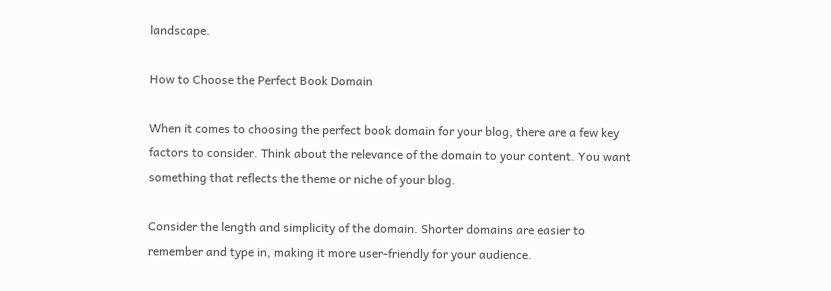landscape.

How to Choose the Perfect Book Domain

When it comes to choosing the perfect book domain for your blog, there are a few key factors to consider. Think about the relevance of the domain to your content. You want something that reflects the theme or niche of your blog.

Consider the length and simplicity of the domain. Shorter domains are easier to remember and type in, making it more user-friendly for your audience.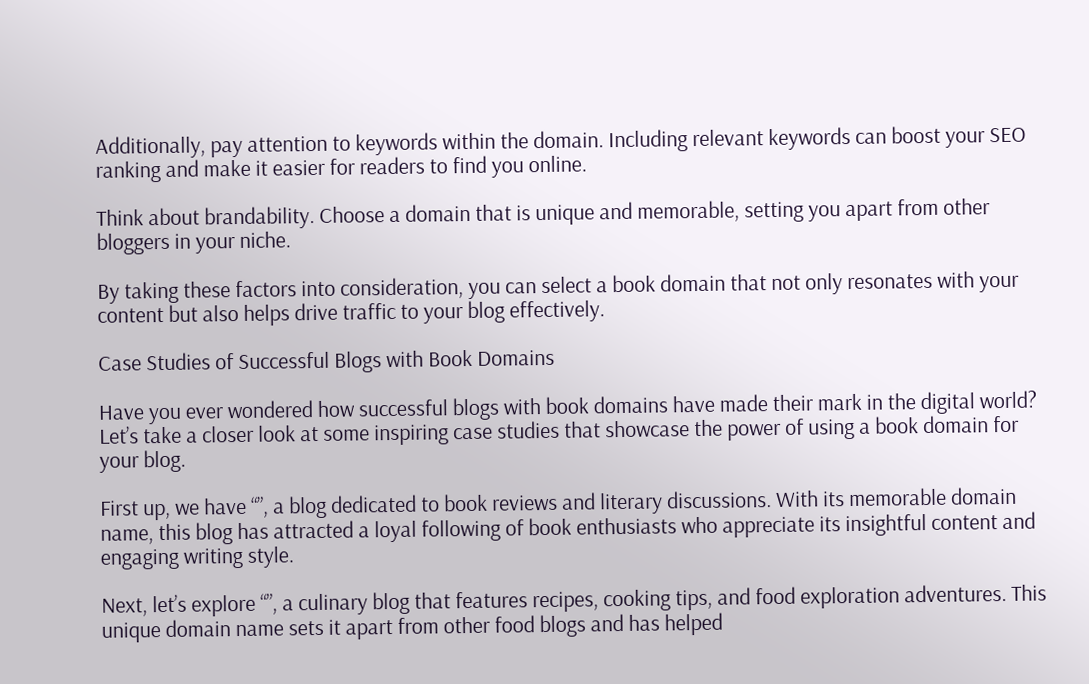Additionally, pay attention to keywords within the domain. Including relevant keywords can boost your SEO ranking and make it easier for readers to find you online.

Think about brandability. Choose a domain that is unique and memorable, setting you apart from other bloggers in your niche.

By taking these factors into consideration, you can select a book domain that not only resonates with your content but also helps drive traffic to your blog effectively.

Case Studies of Successful Blogs with Book Domains

Have you ever wondered how successful blogs with book domains have made their mark in the digital world? Let’s take a closer look at some inspiring case studies that showcase the power of using a book domain for your blog.

First up, we have “”, a blog dedicated to book reviews and literary discussions. With its memorable domain name, this blog has attracted a loyal following of book enthusiasts who appreciate its insightful content and engaging writing style.

Next, let’s explore “”, a culinary blog that features recipes, cooking tips, and food exploration adventures. This unique domain name sets it apart from other food blogs and has helped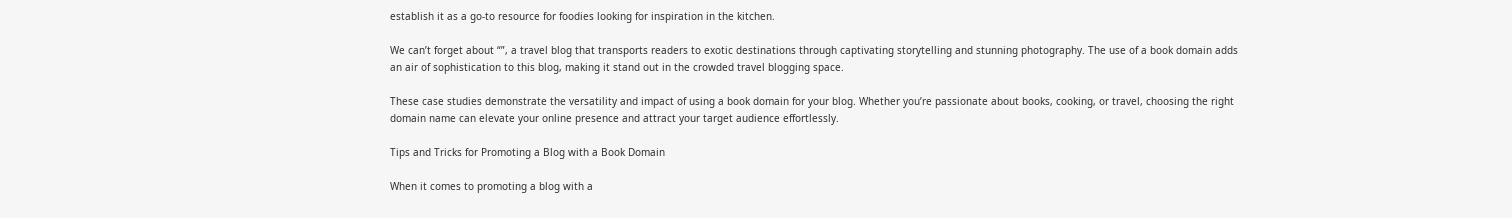establish it as a go-to resource for foodies looking for inspiration in the kitchen.

We can’t forget about “”, a travel blog that transports readers to exotic destinations through captivating storytelling and stunning photography. The use of a book domain adds an air of sophistication to this blog, making it stand out in the crowded travel blogging space.

These case studies demonstrate the versatility and impact of using a book domain for your blog. Whether you’re passionate about books, cooking, or travel, choosing the right domain name can elevate your online presence and attract your target audience effortlessly.

Tips and Tricks for Promoting a Blog with a Book Domain

When it comes to promoting a blog with a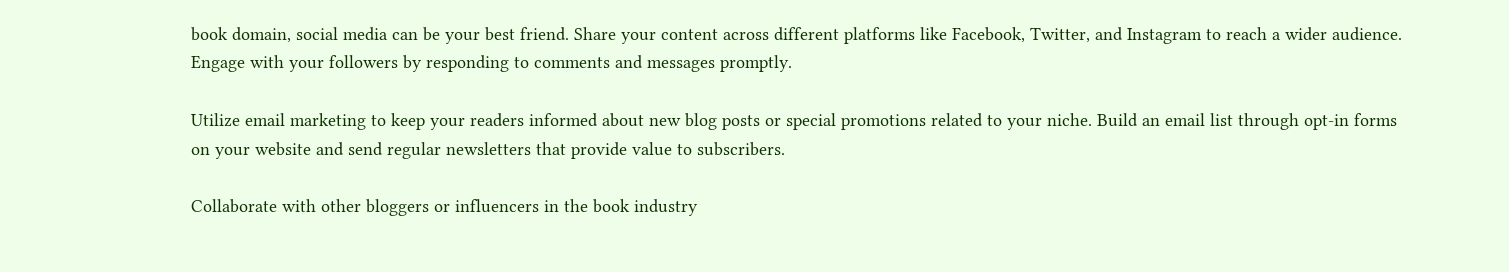book domain, social media can be your best friend. Share your content across different platforms like Facebook, Twitter, and Instagram to reach a wider audience. Engage with your followers by responding to comments and messages promptly.

Utilize email marketing to keep your readers informed about new blog posts or special promotions related to your niche. Build an email list through opt-in forms on your website and send regular newsletters that provide value to subscribers.

Collaborate with other bloggers or influencers in the book industry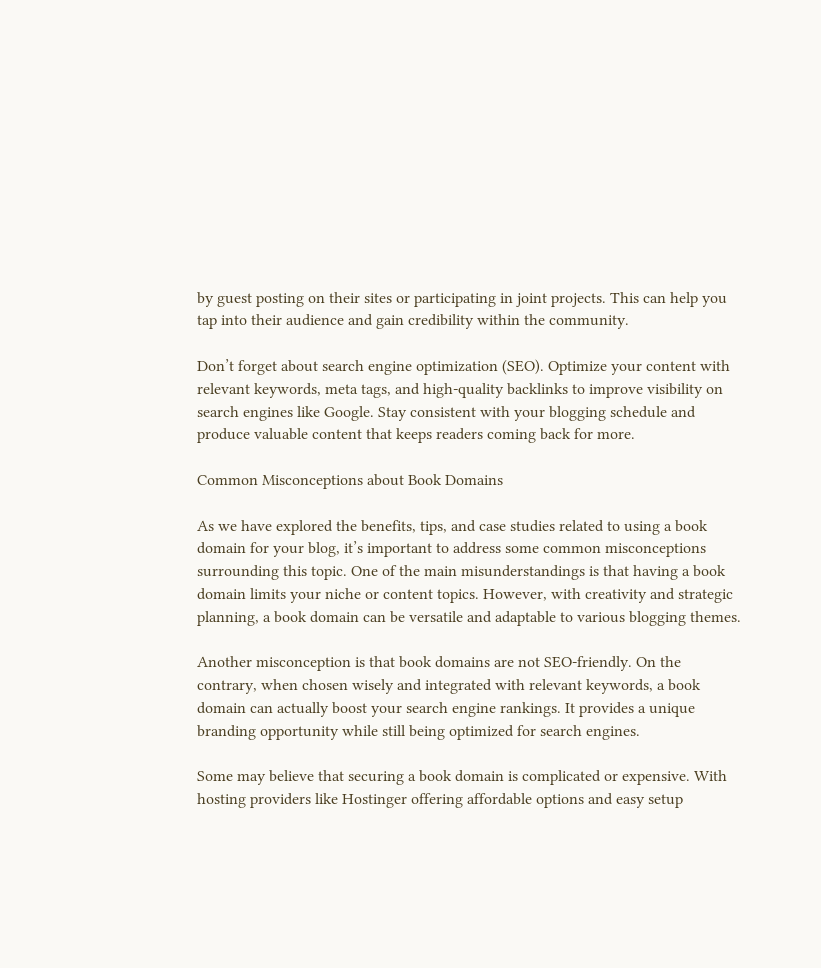by guest posting on their sites or participating in joint projects. This can help you tap into their audience and gain credibility within the community.

Don’t forget about search engine optimization (SEO). Optimize your content with relevant keywords, meta tags, and high-quality backlinks to improve visibility on search engines like Google. Stay consistent with your blogging schedule and produce valuable content that keeps readers coming back for more.

Common Misconceptions about Book Domains

As we have explored the benefits, tips, and case studies related to using a book domain for your blog, it’s important to address some common misconceptions surrounding this topic. One of the main misunderstandings is that having a book domain limits your niche or content topics. However, with creativity and strategic planning, a book domain can be versatile and adaptable to various blogging themes.

Another misconception is that book domains are not SEO-friendly. On the contrary, when chosen wisely and integrated with relevant keywords, a book domain can actually boost your search engine rankings. It provides a unique branding opportunity while still being optimized for search engines.

Some may believe that securing a book domain is complicated or expensive. With hosting providers like Hostinger offering affordable options and easy setup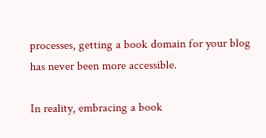processes, getting a book domain for your blog has never been more accessible.

In reality, embracing a book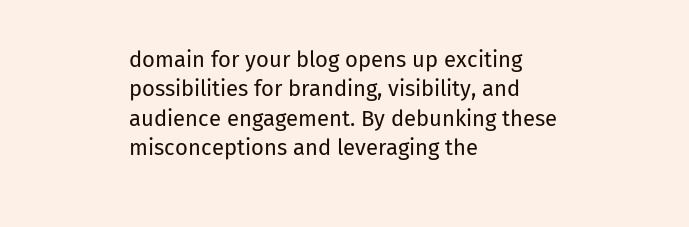domain for your blog opens up exciting possibilities for branding, visibility, and audience engagement. By debunking these misconceptions and leveraging the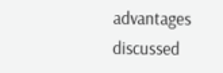advantages discussed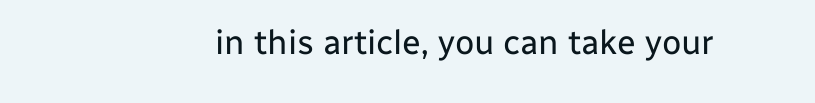in this article, you can take your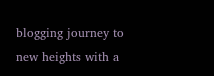blogging journey to new heights with a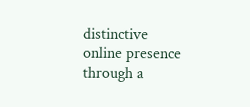distinctive online presence through a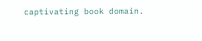captivating book domain.